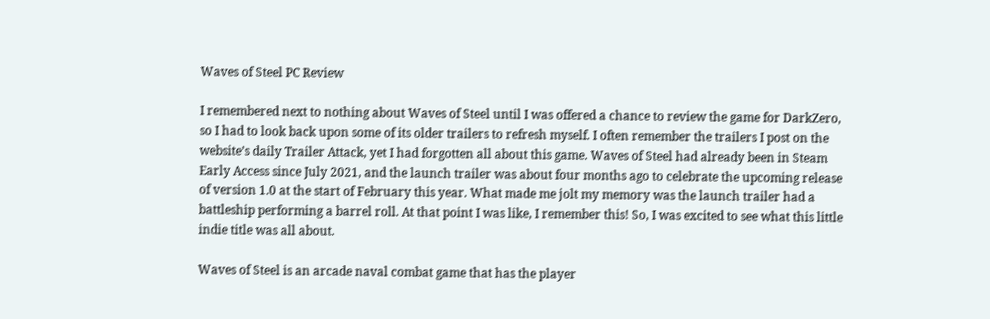Waves of Steel PC Review

I remembered next to nothing about Waves of Steel until I was offered a chance to review the game for DarkZero, so I had to look back upon some of its older trailers to refresh myself. I often remember the trailers I post on the website’s daily Trailer Attack, yet I had forgotten all about this game. Waves of Steel had already been in Steam Early Access since July 2021, and the launch trailer was about four months ago to celebrate the upcoming release of version 1.0 at the start of February this year. What made me jolt my memory was the launch trailer had a battleship performing a barrel roll. At that point I was like, I remember this! So, I was excited to see what this little indie title was all about.

Waves of Steel is an arcade naval combat game that has the player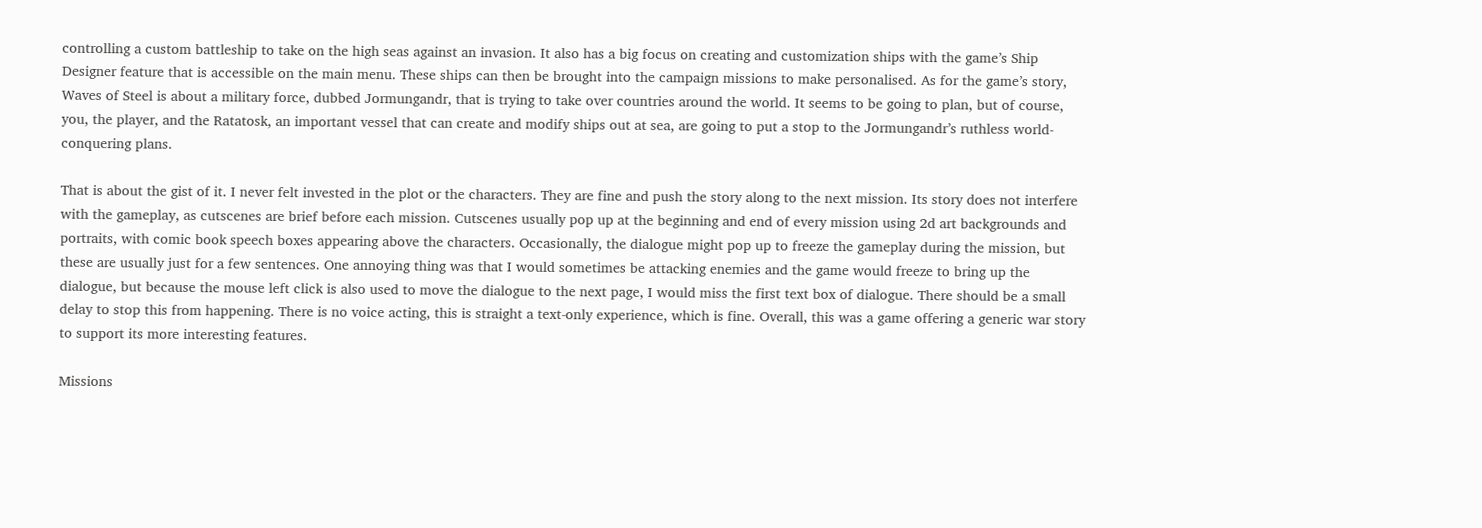controlling a custom battleship to take on the high seas against an invasion. It also has a big focus on creating and customization ships with the game’s Ship Designer feature that is accessible on the main menu. These ships can then be brought into the campaign missions to make personalised. As for the game’s story, Waves of Steel is about a military force, dubbed Jormungandr, that is trying to take over countries around the world. It seems to be going to plan, but of course, you, the player, and the Ratatosk, an important vessel that can create and modify ships out at sea, are going to put a stop to the Jormungandr’s ruthless world-conquering plans.

That is about the gist of it. I never felt invested in the plot or the characters. They are fine and push the story along to the next mission. Its story does not interfere with the gameplay, as cutscenes are brief before each mission. Cutscenes usually pop up at the beginning and end of every mission using 2d art backgrounds and portraits, with comic book speech boxes appearing above the characters. Occasionally, the dialogue might pop up to freeze the gameplay during the mission, but these are usually just for a few sentences. One annoying thing was that I would sometimes be attacking enemies and the game would freeze to bring up the dialogue, but because the mouse left click is also used to move the dialogue to the next page, I would miss the first text box of dialogue. There should be a small delay to stop this from happening. There is no voice acting, this is straight a text-only experience, which is fine. Overall, this was a game offering a generic war story to support its more interesting features.

Missions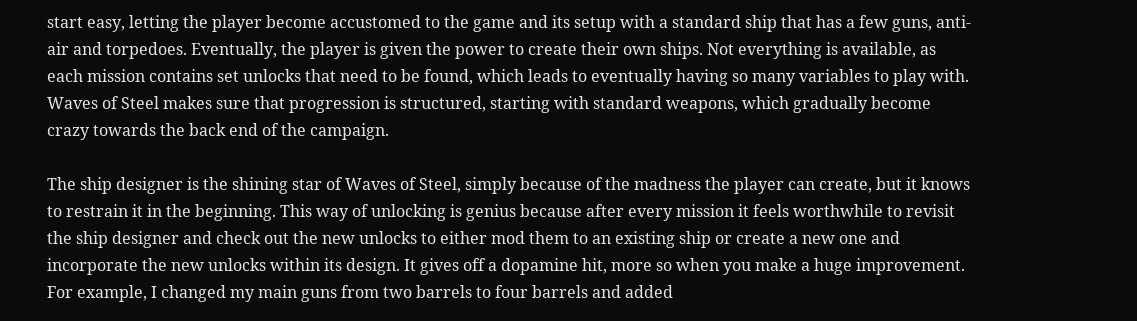start easy, letting the player become accustomed to the game and its setup with a standard ship that has a few guns, anti-air and torpedoes. Eventually, the player is given the power to create their own ships. Not everything is available, as each mission contains set unlocks that need to be found, which leads to eventually having so many variables to play with. Waves of Steel makes sure that progression is structured, starting with standard weapons, which gradually become crazy towards the back end of the campaign.

The ship designer is the shining star of Waves of Steel, simply because of the madness the player can create, but it knows to restrain it in the beginning. This way of unlocking is genius because after every mission it feels worthwhile to revisit the ship designer and check out the new unlocks to either mod them to an existing ship or create a new one and incorporate the new unlocks within its design. It gives off a dopamine hit, more so when you make a huge improvement. For example, I changed my main guns from two barrels to four barrels and added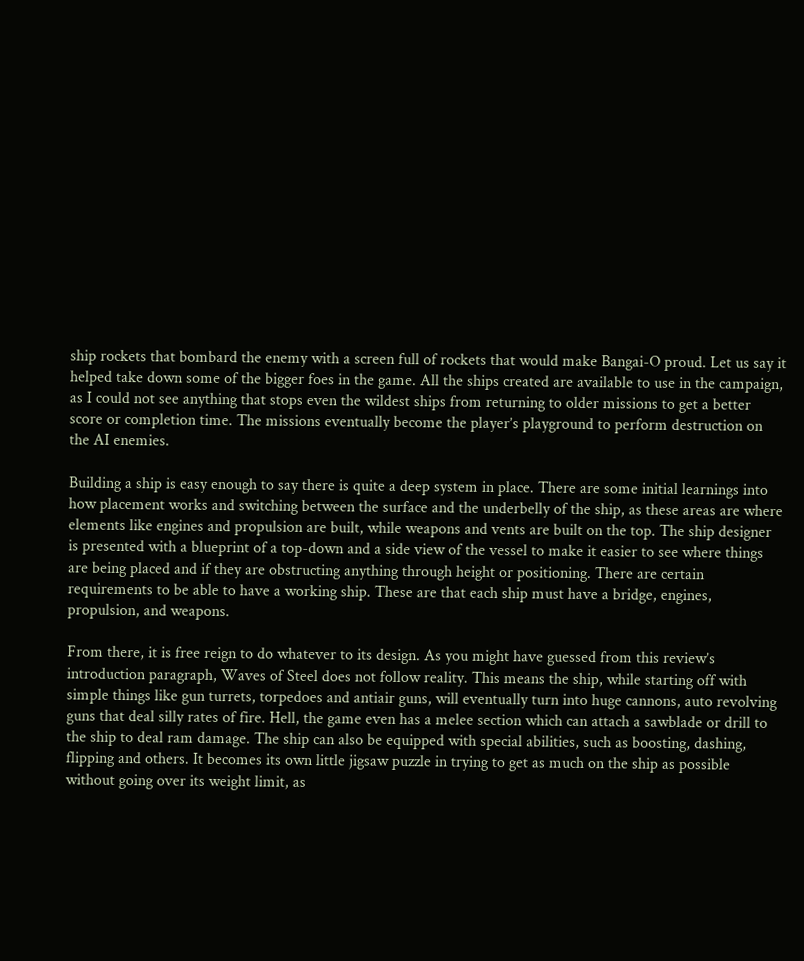ship rockets that bombard the enemy with a screen full of rockets that would make Bangai-O proud. Let us say it helped take down some of the bigger foes in the game. All the ships created are available to use in the campaign, as I could not see anything that stops even the wildest ships from returning to older missions to get a better score or completion time. The missions eventually become the player’s playground to perform destruction on the AI enemies.

Building a ship is easy enough to say there is quite a deep system in place. There are some initial learnings into how placement works and switching between the surface and the underbelly of the ship, as these areas are where elements like engines and propulsion are built, while weapons and vents are built on the top. The ship designer is presented with a blueprint of a top-down and a side view of the vessel to make it easier to see where things are being placed and if they are obstructing anything through height or positioning. There are certain requirements to be able to have a working ship. These are that each ship must have a bridge, engines, propulsion, and weapons.

From there, it is free reign to do whatever to its design. As you might have guessed from this review’s introduction paragraph, Waves of Steel does not follow reality. This means the ship, while starting off with simple things like gun turrets, torpedoes and antiair guns, will eventually turn into huge cannons, auto revolving guns that deal silly rates of fire. Hell, the game even has a melee section which can attach a sawblade or drill to the ship to deal ram damage. The ship can also be equipped with special abilities, such as boosting, dashing, flipping and others. It becomes its own little jigsaw puzzle in trying to get as much on the ship as possible without going over its weight limit, as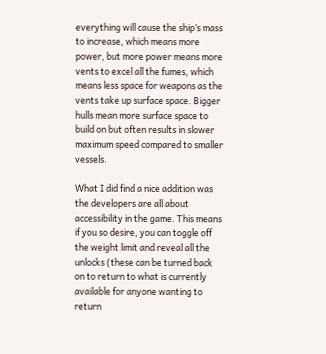everything will cause the ship’s mass to increase, which means more power, but more power means more vents to excel all the fumes, which means less space for weapons as the vents take up surface space. Bigger hulls mean more surface space to build on but often results in slower maximum speed compared to smaller vessels.

What I did find a nice addition was the developers are all about accessibility in the game. This means if you so desire, you can toggle off the weight limit and reveal all the unlocks (these can be turned back on to return to what is currently available for anyone wanting to return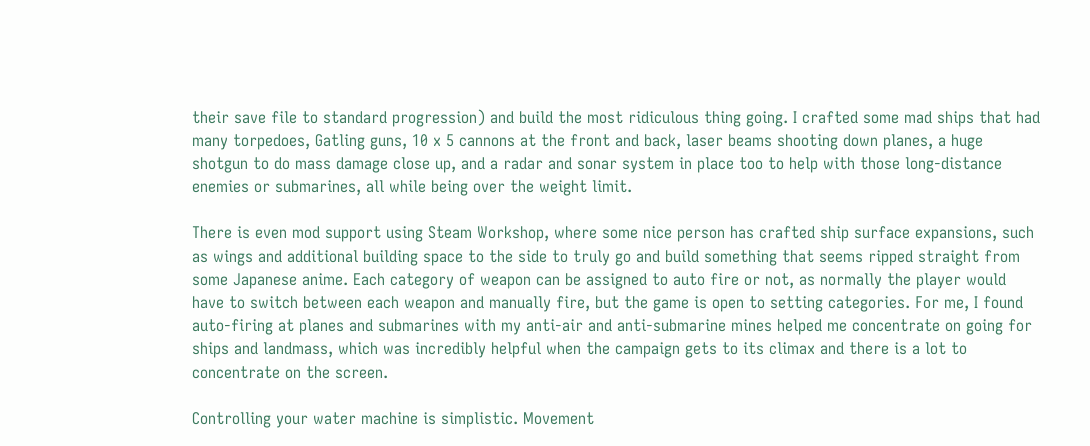their save file to standard progression) and build the most ridiculous thing going. I crafted some mad ships that had many torpedoes, Gatling guns, 10 x 5 cannons at the front and back, laser beams shooting down planes, a huge shotgun to do mass damage close up, and a radar and sonar system in place too to help with those long-distance enemies or submarines, all while being over the weight limit.

There is even mod support using Steam Workshop, where some nice person has crafted ship surface expansions, such as wings and additional building space to the side to truly go and build something that seems ripped straight from some Japanese anime. Each category of weapon can be assigned to auto fire or not, as normally the player would have to switch between each weapon and manually fire, but the game is open to setting categories. For me, I found auto-firing at planes and submarines with my anti-air and anti-submarine mines helped me concentrate on going for ships and landmass, which was incredibly helpful when the campaign gets to its climax and there is a lot to concentrate on the screen.

Controlling your water machine is simplistic. Movement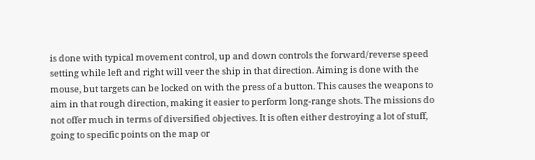is done with typical movement control, up and down controls the forward/reverse speed setting while left and right will veer the ship in that direction. Aiming is done with the mouse, but targets can be locked on with the press of a button. This causes the weapons to aim in that rough direction, making it easier to perform long-range shots. The missions do not offer much in terms of diversified objectives. It is often either destroying a lot of stuff, going to specific points on the map or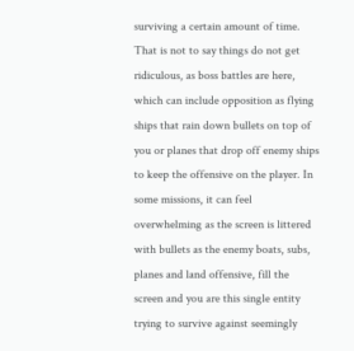surviving a certain amount of time. That is not to say things do not get ridiculous, as boss battles are here, which can include opposition as flying ships that rain down bullets on top of you or planes that drop off enemy ships to keep the offensive on the player. In some missions, it can feel overwhelming as the screen is littered with bullets as the enemy boats, subs, planes and land offensive, fill the screen and you are this single entity trying to survive against seemingly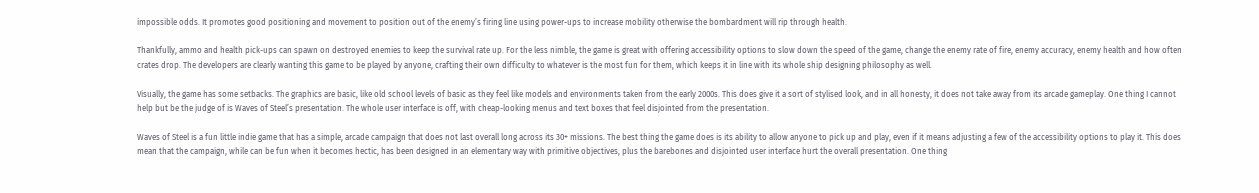impossible odds. It promotes good positioning and movement to position out of the enemy’s firing line using power-ups to increase mobility otherwise the bombardment will rip through health.

Thankfully, ammo and health pick-ups can spawn on destroyed enemies to keep the survival rate up. For the less nimble, the game is great with offering accessibility options to slow down the speed of the game, change the enemy rate of fire, enemy accuracy, enemy health and how often crates drop. The developers are clearly wanting this game to be played by anyone, crafting their own difficulty to whatever is the most fun for them, which keeps it in line with its whole ship designing philosophy as well.

Visually, the game has some setbacks. The graphics are basic, like old school levels of basic as they feel like models and environments taken from the early 2000s. This does give it a sort of stylised look, and in all honesty, it does not take away from its arcade gameplay. One thing I cannot help but be the judge of is Waves of Steel’s presentation. The whole user interface is off, with cheap-looking menus and text boxes that feel disjointed from the presentation.

Waves of Steel is a fun little indie game that has a simple, arcade campaign that does not last overall long across its 30+ missions. The best thing the game does is its ability to allow anyone to pick up and play, even if it means adjusting a few of the accessibility options to play it. This does mean that the campaign, while can be fun when it becomes hectic, has been designed in an elementary way with primitive objectives, plus the barebones and disjointed user interface hurt the overall presentation. One thing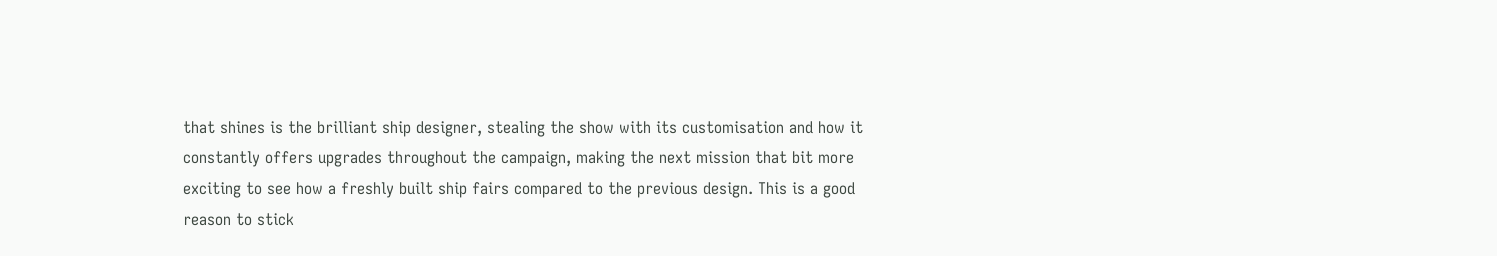that shines is the brilliant ship designer, stealing the show with its customisation and how it constantly offers upgrades throughout the campaign, making the next mission that bit more exciting to see how a freshly built ship fairs compared to the previous design. This is a good reason to stick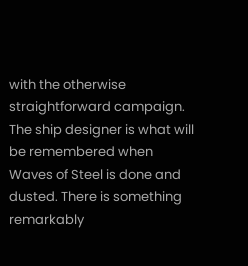with the otherwise straightforward campaign. The ship designer is what will be remembered when Waves of Steel is done and dusted. There is something remarkably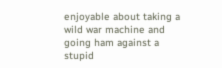enjoyable about taking a wild war machine and going ham against a stupid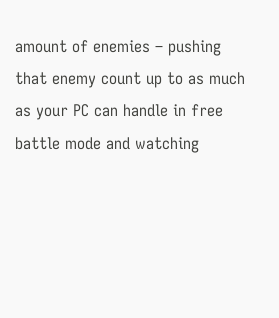amount of enemies – pushing that enemy count up to as much as your PC can handle in free battle mode and watching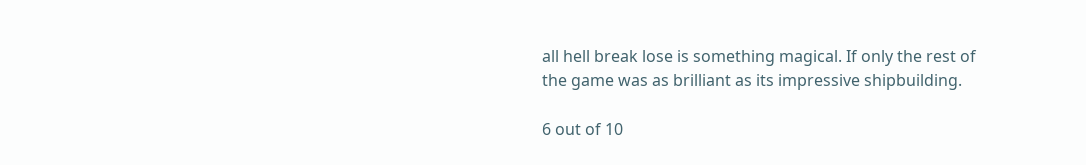all hell break lose is something magical. If only the rest of the game was as brilliant as its impressive shipbuilding.

6 out of 10